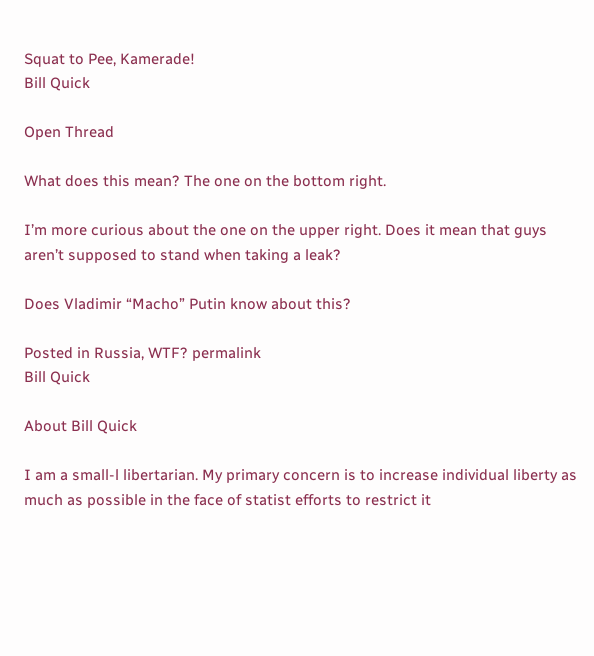Squat to Pee, Kamerade!
Bill Quick

Open Thread

What does this mean? The one on the bottom right.

I’m more curious about the one on the upper right. Does it mean that guys aren’t supposed to stand when taking a leak?

Does Vladimir “Macho” Putin know about this?

Posted in Russia, WTF? permalink
Bill Quick

About Bill Quick

I am a small-l libertarian. My primary concern is to increase individual liberty as much as possible in the face of statist efforts to restrict it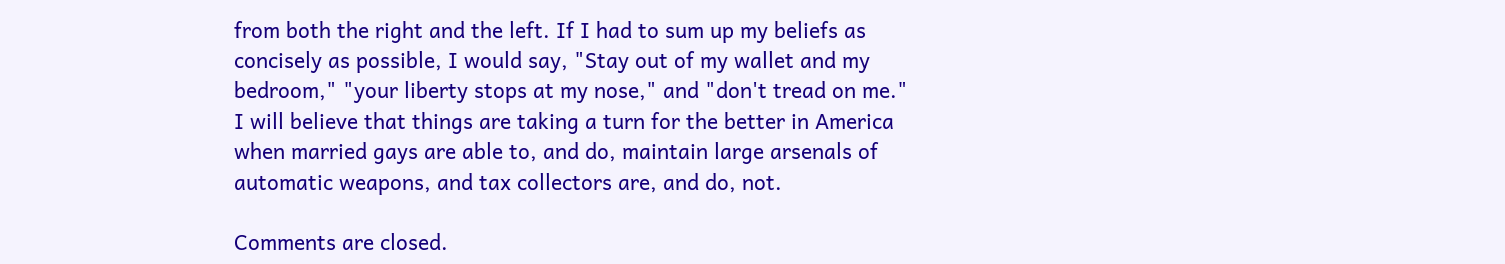from both the right and the left. If I had to sum up my beliefs as concisely as possible, I would say, "Stay out of my wallet and my bedroom," "your liberty stops at my nose," and "don't tread on me." I will believe that things are taking a turn for the better in America when married gays are able to, and do, maintain large arsenals of automatic weapons, and tax collectors are, and do, not.

Comments are closed.